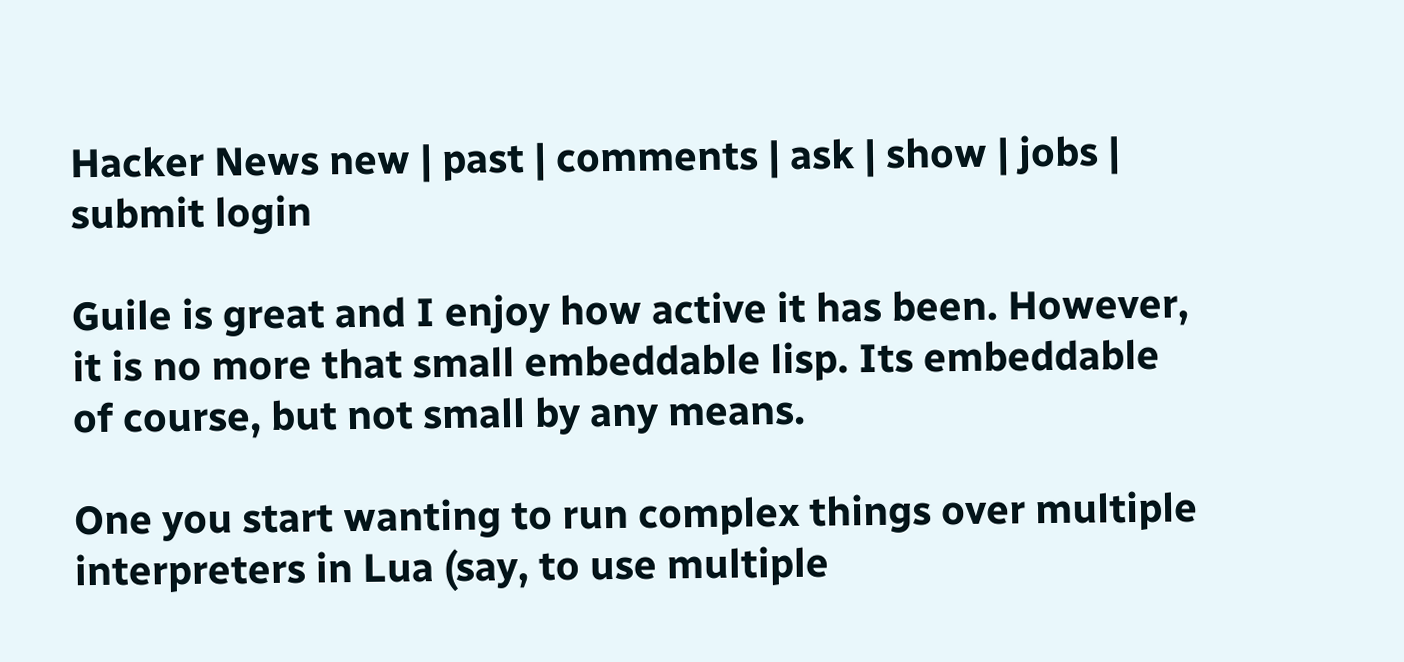Hacker News new | past | comments | ask | show | jobs | submit login

Guile is great and I enjoy how active it has been. However, it is no more that small embeddable lisp. Its embeddable of course, but not small by any means.

One you start wanting to run complex things over multiple interpreters in Lua (say, to use multiple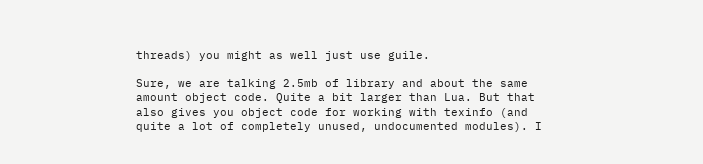threads) you might as well just use guile.

Sure, we are talking 2.5mb of library and about the same amount object code. Quite a bit larger than Lua. But that also gives you object code for working with texinfo (and quite a lot of completely unused, undocumented modules). I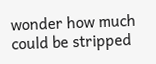wonder how much could be stripped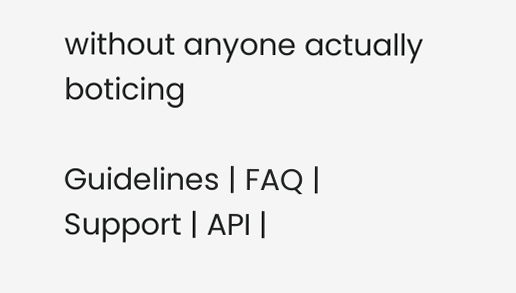without anyone actually boticing

Guidelines | FAQ | Support | API |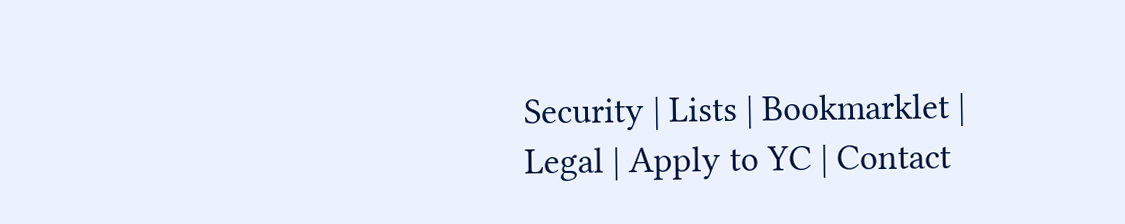Security | Lists | Bookmarklet | Legal | Apply to YC | Contact